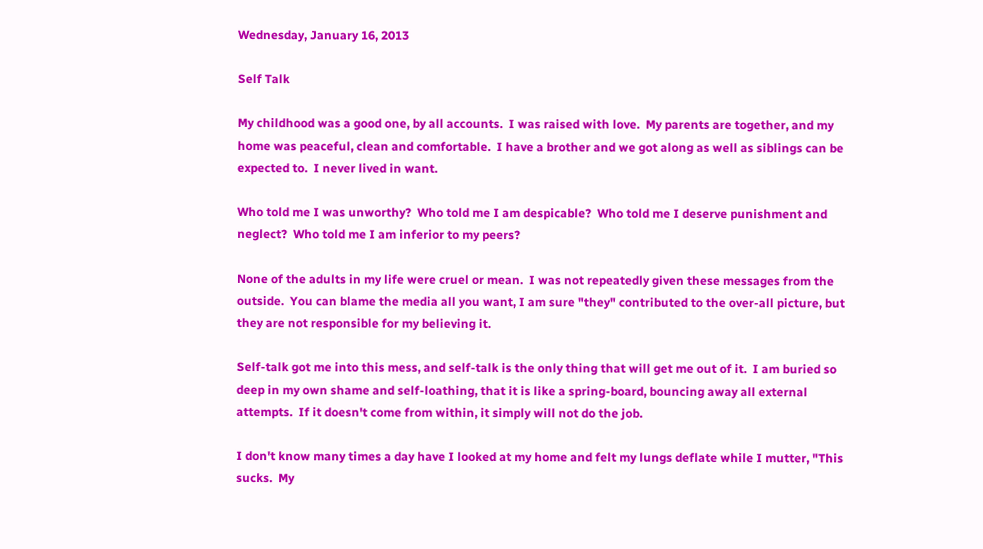Wednesday, January 16, 2013

Self Talk

My childhood was a good one, by all accounts.  I was raised with love.  My parents are together, and my home was peaceful, clean and comfortable.  I have a brother and we got along as well as siblings can be expected to.  I never lived in want.

Who told me I was unworthy?  Who told me I am despicable?  Who told me I deserve punishment and neglect?  Who told me I am inferior to my peers?

None of the adults in my life were cruel or mean.  I was not repeatedly given these messages from the outside.  You can blame the media all you want, I am sure "they" contributed to the over-all picture, but they are not responsible for my believing it.

Self-talk got me into this mess, and self-talk is the only thing that will get me out of it.  I am buried so deep in my own shame and self-loathing, that it is like a spring-board, bouncing away all external attempts.  If it doesn't come from within, it simply will not do the job.

I don't know many times a day have I looked at my home and felt my lungs deflate while I mutter, "This sucks.  My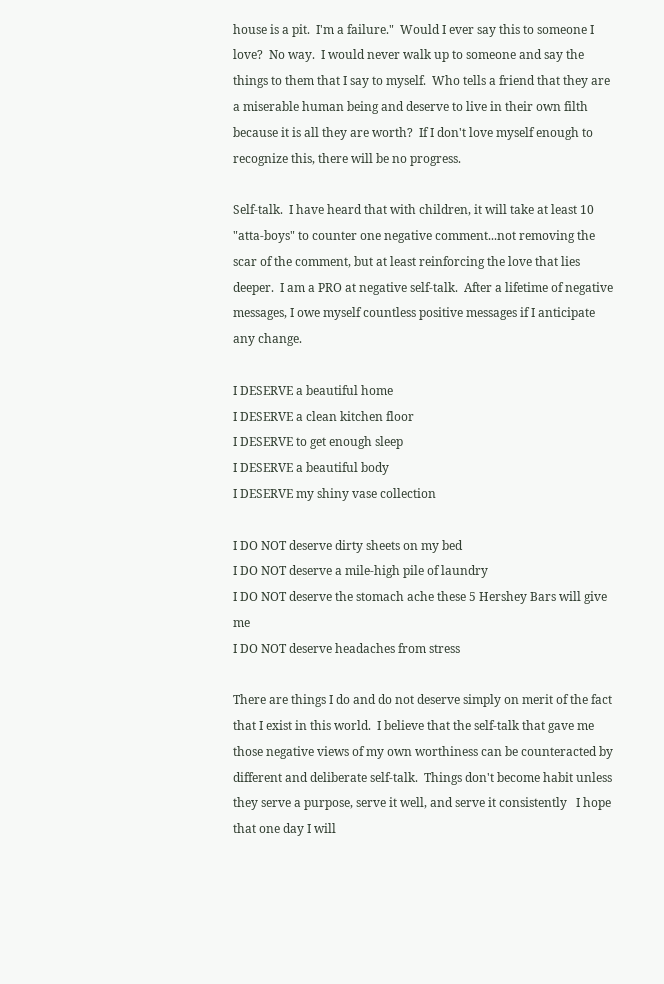house is a pit.  I'm a failure."  Would I ever say this to someone I love?  No way.  I would never walk up to someone and say the things to them that I say to myself.  Who tells a friend that they are a miserable human being and deserve to live in their own filth because it is all they are worth?  If I don't love myself enough to recognize this, there will be no progress.

Self-talk.  I have heard that with children, it will take at least 10 "atta-boys" to counter one negative comment...not removing the scar of the comment, but at least reinforcing the love that lies deeper.  I am a PRO at negative self-talk.  After a lifetime of negative messages, I owe myself countless positive messages if I anticipate any change.

I DESERVE a beautiful home
I DESERVE a clean kitchen floor
I DESERVE to get enough sleep
I DESERVE a beautiful body
I DESERVE my shiny vase collection

I DO NOT deserve dirty sheets on my bed
I DO NOT deserve a mile-high pile of laundry
I DO NOT deserve the stomach ache these 5 Hershey Bars will give me
I DO NOT deserve headaches from stress

There are things I do and do not deserve simply on merit of the fact that I exist in this world.  I believe that the self-talk that gave me those negative views of my own worthiness can be counteracted by different and deliberate self-talk.  Things don't become habit unless they serve a purpose, serve it well, and serve it consistently   I hope that one day I will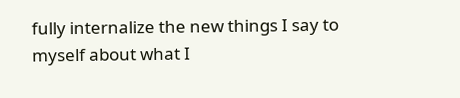fully internalize the new things I say to myself about what I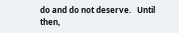do and do not deserve.   Until then,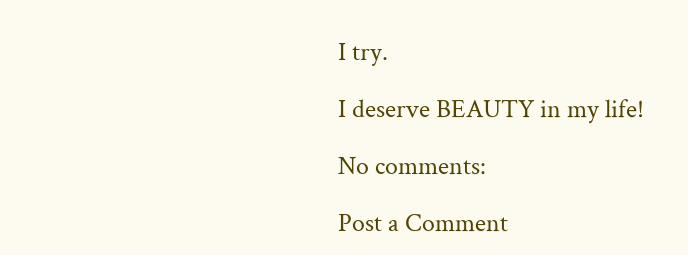I try.

I deserve BEAUTY in my life!

No comments:

Post a Comment